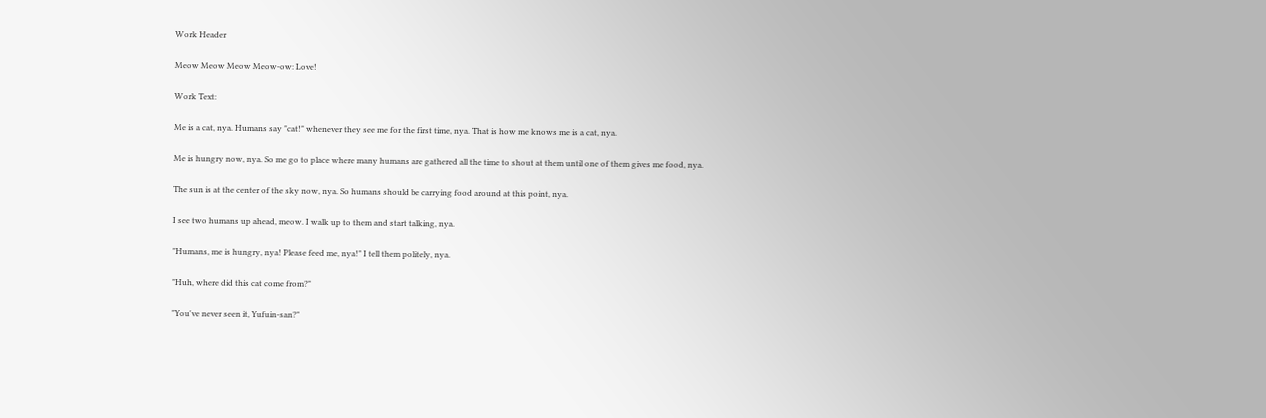Work Header

Meow Meow Meow Meow-ow: Love!

Work Text:

Me is a cat, nya. Humans say "cat!" whenever they see me for the first time, nya. That is how me knows me is a cat, nya.

Me is hungry now, nya. So me go to place where many humans are gathered all the time to shout at them until one of them gives me food, nya.

The sun is at the center of the sky now, nya. So humans should be carrying food around at this point, nya.

I see two humans up ahead, meow. I walk up to them and start talking, nya.

"Humans, me is hungry, nya! Please feed me, nya!" I tell them politely, nya.

"Huh, where did this cat come from?"

"You've never seen it, Yufuin-san?"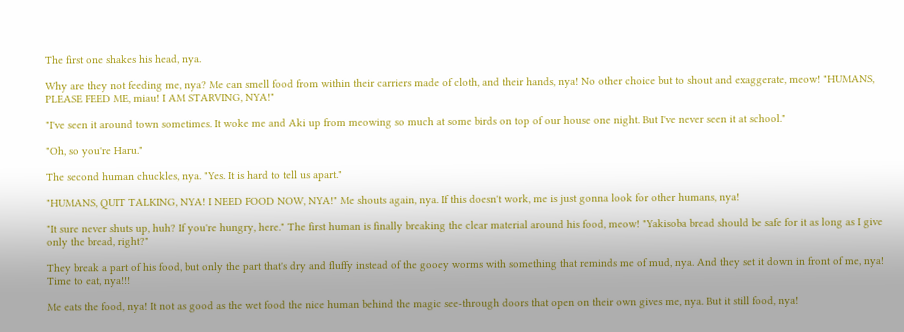The first one shakes his head, nya.

Why are they not feeding me, nya? Me can smell food from within their carriers made of cloth, and their hands, nya! No other choice but to shout and exaggerate, meow! "HUMANS, PLEASE FEED ME, miau! I AM STARVING, NYA!"

"I've seen it around town sometimes. It woke me and Aki up from meowing so much at some birds on top of our house one night. But I've never seen it at school."

"Oh, so you're Haru."

The second human chuckles, nya. "Yes. It is hard to tell us apart."

"HUMANS, QUIT TALKING, NYA! I NEED FOOD NOW, NYA!" Me shouts again, nya. If this doesn't work, me is just gonna look for other humans, nya!

"It sure never shuts up, huh? If you're hungry, here." The first human is finally breaking the clear material around his food, meow! "Yakisoba bread should be safe for it as long as I give only the bread, right?"

They break a part of his food, but only the part that's dry and fluffy instead of the gooey worms with something that reminds me of mud, nya. And they set it down in front of me, nya! Time to eat, nya!!!

Me eats the food, nya! It not as good as the wet food the nice human behind the magic see-through doors that open on their own gives me, nya. But it still food, nya!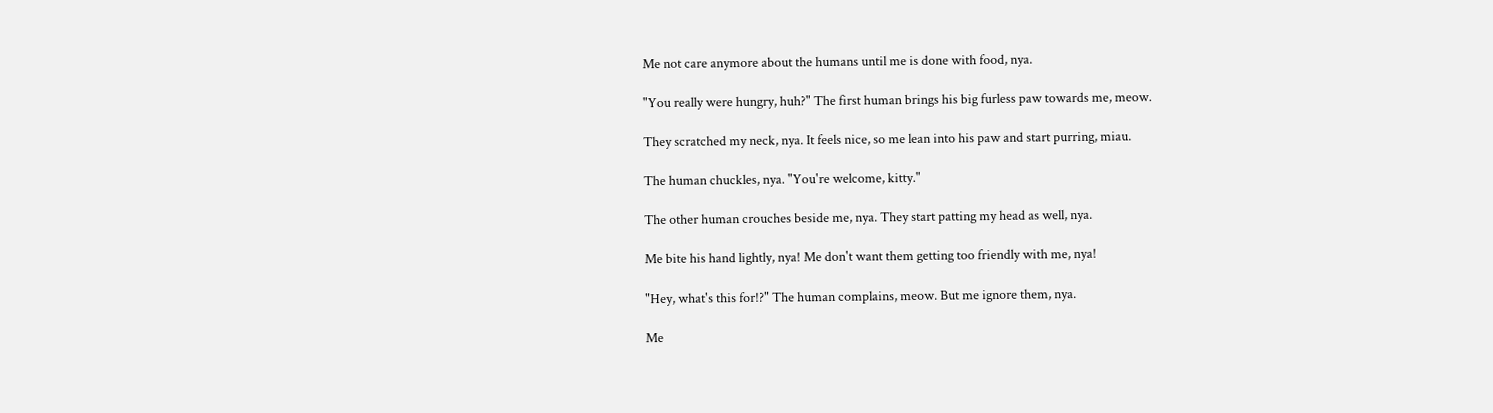Me not care anymore about the humans until me is done with food, nya.

"You really were hungry, huh?" The first human brings his big furless paw towards me, meow.

They scratched my neck, nya. It feels nice, so me lean into his paw and start purring, miau.

The human chuckles, nya. "You're welcome, kitty."

The other human crouches beside me, nya. They start patting my head as well, nya.

Me bite his hand lightly, nya! Me don't want them getting too friendly with me, nya!

"Hey, what's this for!?" The human complains, meow. But me ignore them, nya.

Me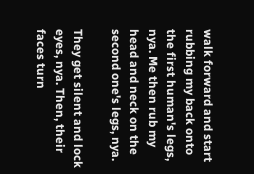walk forward and start rubbing my back onto the first human's legs, nya. Me then rub my head and neck on the second one's legs, nya.

They get silent and lock eyes, nya. Then, their faces turn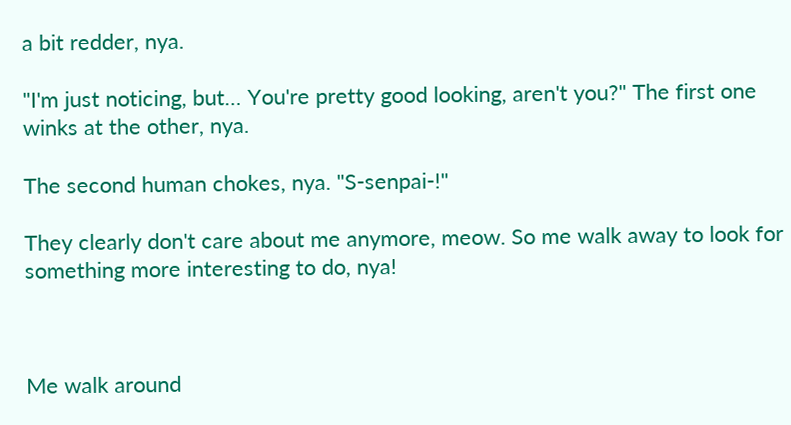a bit redder, nya.

"I'm just noticing, but… You're pretty good looking, aren't you?" The first one winks at the other, nya.

The second human chokes, nya. "S-senpai-!"

They clearly don't care about me anymore, meow. So me walk away to look for something more interesting to do, nya!



Me walk around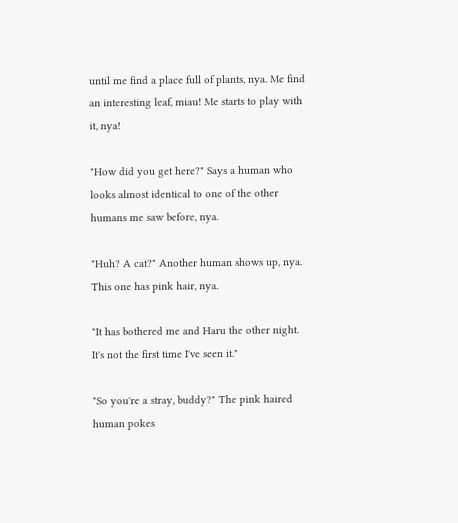until me find a place full of plants, nya. Me find an interesting leaf, miau! Me starts to play with it, nya!

"How did you get here?" Says a human who looks almost identical to one of the other humans me saw before, nya.

"Huh? A cat?" Another human shows up, nya. This one has pink hair, nya.

"It has bothered me and Haru the other night. It's not the first time I've seen it."

"So you're a stray, buddy?" The pink haired human pokes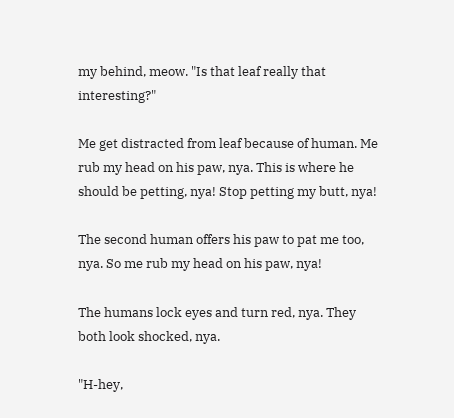my behind, meow. "Is that leaf really that interesting?"

Me get distracted from leaf because of human. Me rub my head on his paw, nya. This is where he should be petting, nya! Stop petting my butt, nya!

The second human offers his paw to pat me too, nya. So me rub my head on his paw, nya!

The humans lock eyes and turn red, nya. They both look shocked, nya.

"H-hey,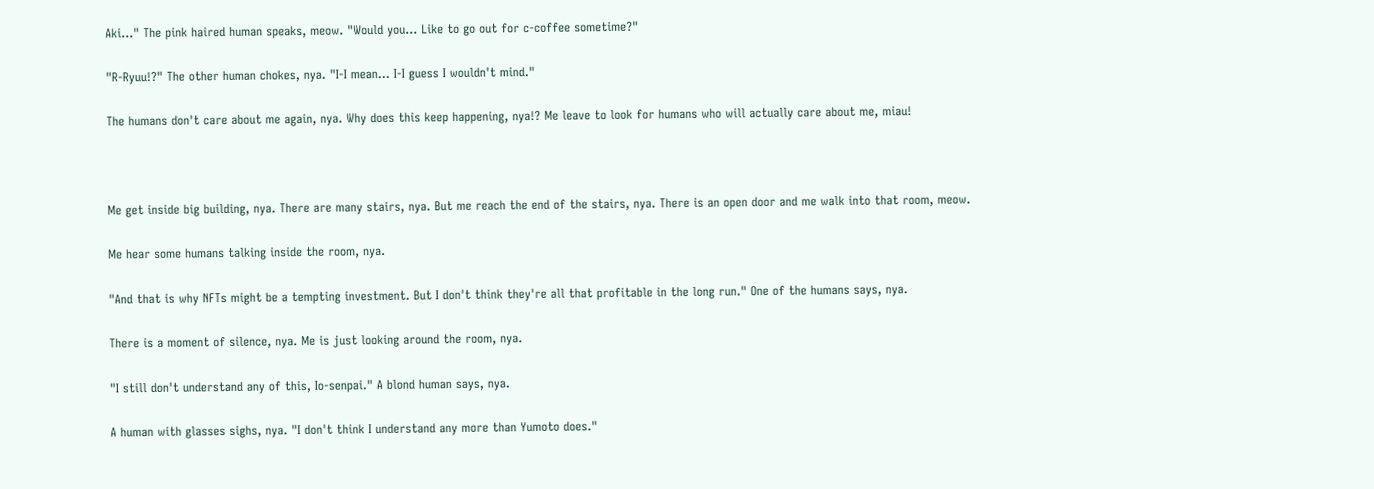Aki…" The pink haired human speaks, meow. "Would you… Like to go out for c-coffee sometime?"

"R-Ryuu!?" The other human chokes, nya. "I-I mean… I-I guess I wouldn't mind."

The humans don't care about me again, nya. Why does this keep happening, nya!? Me leave to look for humans who will actually care about me, miau!



Me get inside big building, nya. There are many stairs, nya. But me reach the end of the stairs, nya. There is an open door and me walk into that room, meow.

Me hear some humans talking inside the room, nya.

"And that is why NFTs might be a tempting investment. But I don't think they're all that profitable in the long run." One of the humans says, nya.

There is a moment of silence, nya. Me is just looking around the room, nya.

"I still don't understand any of this, Io-senpai." A blond human says, nya.

A human with glasses sighs, nya. "I don't think I understand any more than Yumoto does."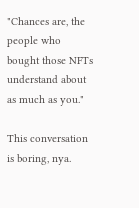"Chances are, the people who bought those NFTs understand about as much as you."

This conversation is boring, nya.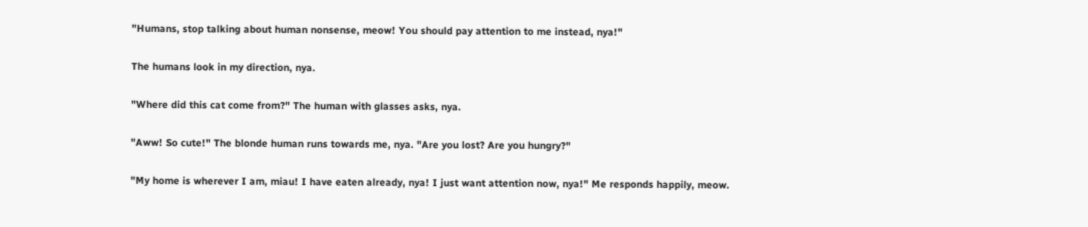"Humans, stop talking about human nonsense, meow! You should pay attention to me instead, nya!"

The humans look in my direction, nya.

"Where did this cat come from?" The human with glasses asks, nya.

"Aww! So cute!" The blonde human runs towards me, nya. "Are you lost? Are you hungry?"

"My home is wherever I am, miau! I have eaten already, nya! I just want attention now, nya!" Me responds happily, meow.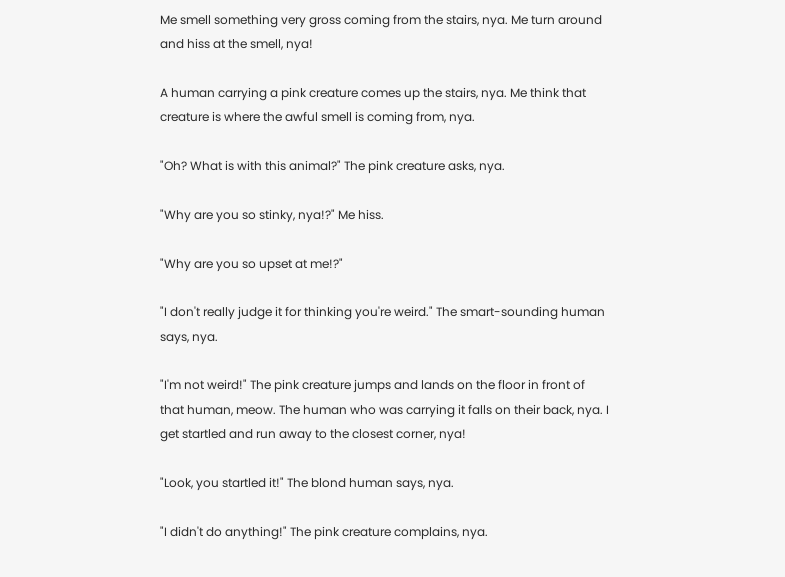Me smell something very gross coming from the stairs, nya. Me turn around and hiss at the smell, nya!

A human carrying a pink creature comes up the stairs, nya. Me think that creature is where the awful smell is coming from, nya.

"Oh? What is with this animal?" The pink creature asks, nya.

"Why are you so stinky, nya!?" Me hiss.

"Why are you so upset at me!?"

"I don't really judge it for thinking you're weird." The smart-sounding human says, nya.

"I'm not weird!" The pink creature jumps and lands on the floor in front of that human, meow. The human who was carrying it falls on their back, nya. I get startled and run away to the closest corner, nya!

"Look, you startled it!" The blond human says, nya.

"I didn't do anything!" The pink creature complains, nya.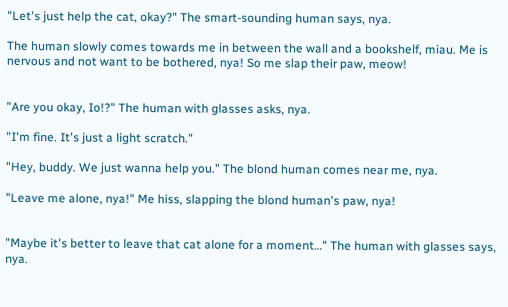"Let's just help the cat, okay?" The smart-sounding human says, nya.

The human slowly comes towards me in between the wall and a bookshelf, miau. Me is nervous and not want to be bothered, nya! So me slap their paw, meow!


"Are you okay, Io!?" The human with glasses asks, nya.

"I'm fine. It's just a light scratch."

"Hey, buddy. We just wanna help you." The blond human comes near me, nya.

"Leave me alone, nya!" Me hiss, slapping the blond human's paw, nya!


"Maybe it's better to leave that cat alone for a moment…" The human with glasses says, nya.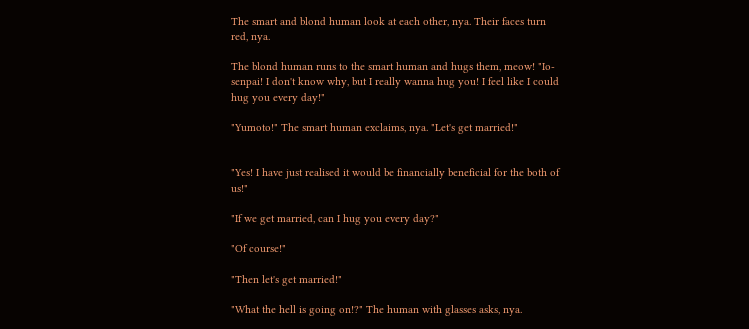The smart and blond human look at each other, nya. Their faces turn red, nya.

The blond human runs to the smart human and hugs them, meow! "Io-senpai! I don't know why, but I really wanna hug you! I feel like I could hug you every day!"

"Yumoto!" The smart human exclaims, nya. "Let's get married!"


"Yes! I have just realised it would be financially beneficial for the both of us!"

"If we get married, can I hug you every day?"

"Of course!"

"Then let's get married!"

"What the hell is going on!?" The human with glasses asks, nya.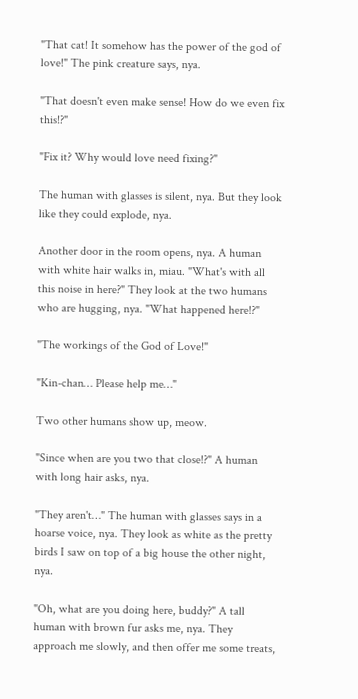"That cat! It somehow has the power of the god of love!" The pink creature says, nya.

"That doesn't even make sense! How do we even fix this!?"

"Fix it? Why would love need fixing?"

The human with glasses is silent, nya. But they look like they could explode, nya.

Another door in the room opens, nya. A human with white hair walks in, miau. "What's with all this noise in here?" They look at the two humans who are hugging, nya. "What happened here!?"

"The workings of the God of Love!"

"Kin-chan… Please help me…"

Two other humans show up, meow.

"Since when are you two that close!?" A human with long hair asks, nya.

"They aren't…" The human with glasses says in a hoarse voice, nya. They look as white as the pretty birds I saw on top of a big house the other night, nya.

"Oh, what are you doing here, buddy?" A tall human with brown fur asks me, nya. They approach me slowly, and then offer me some treats,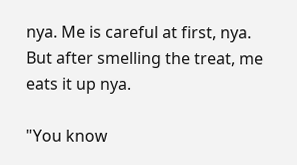nya. Me is careful at first, nya. But after smelling the treat, me eats it up nya.

"You know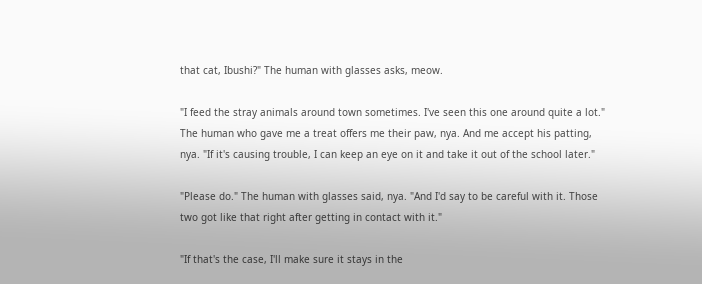that cat, Ibushi?" The human with glasses asks, meow.

"I feed the stray animals around town sometimes. I've seen this one around quite a lot." The human who gave me a treat offers me their paw, nya. And me accept his patting, nya. "If it's causing trouble, I can keep an eye on it and take it out of the school later."

"Please do." The human with glasses said, nya. "And I'd say to be careful with it. Those two got like that right after getting in contact with it."

"If that's the case, I'll make sure it stays in the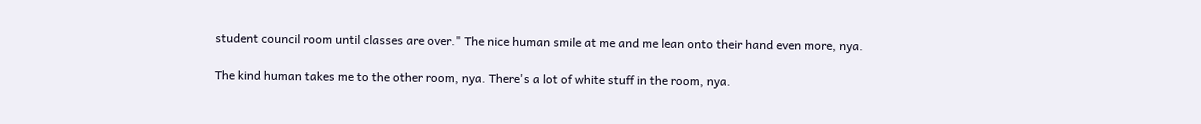student council room until classes are over." The nice human smile at me and me lean onto their hand even more, nya.

The kind human takes me to the other room, nya. There's a lot of white stuff in the room, nya.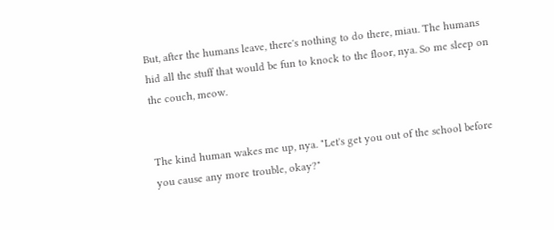But, after the humans leave, there's nothing to do there, miau. The humans hid all the stuff that would be fun to knock to the floor, nya. So me sleep on the couch, meow.


The kind human wakes me up, nya. "Let's get you out of the school before you cause any more trouble, okay?"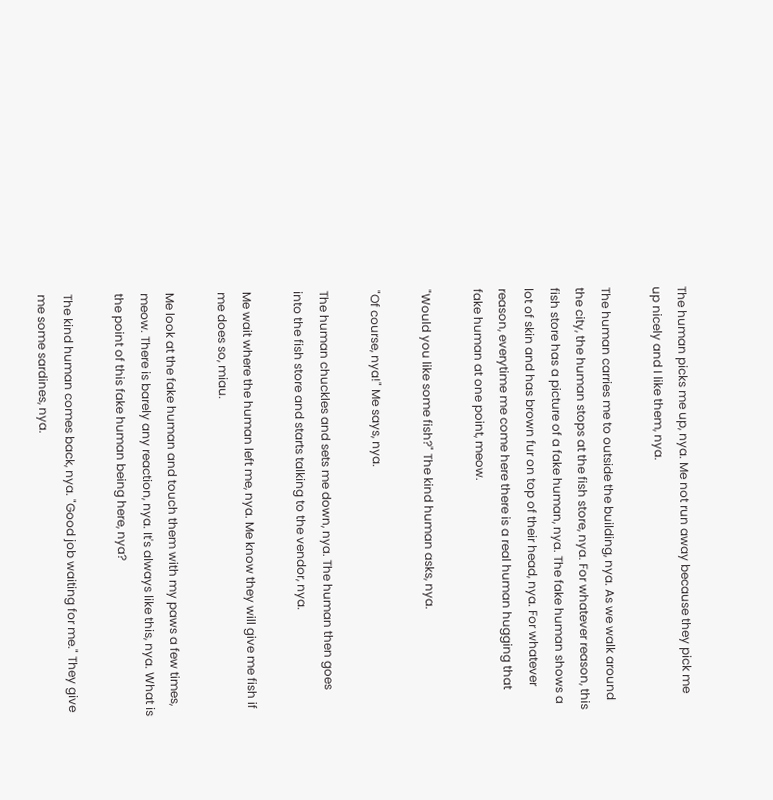The human picks me up, nya. Me not run away because they pick me up nicely and I like them, nya.

The human carries me to outside the building, nya. As we walk around the city, the human stops at the fish store, nya. For whatever reason, this fish store has a picture of a fake human, nya. The fake human shows a lot of skin and has brown fur on top of their head, nya. For whatever reason, everytime me come here there is a real human hugging that fake human at one point, meow.

"Would you like some fish?" The kind human asks, nya.

"Of course, nya!" Me says, nya.

The human chuckles and sets me down, nya. The human then goes into the fish store and starts talking to the vendor, nya.

Me wait where the human left me, nya. Me know they will give me fish if me does so, miau.

Me look at the fake human and touch them with my paws a few times, meow. There is barely any reaction, nya. It's always like this, nya. What is the point of this fake human being here, nya?

The kind human comes back, nya. "Good job waiting for me." They give me some sardines, nya.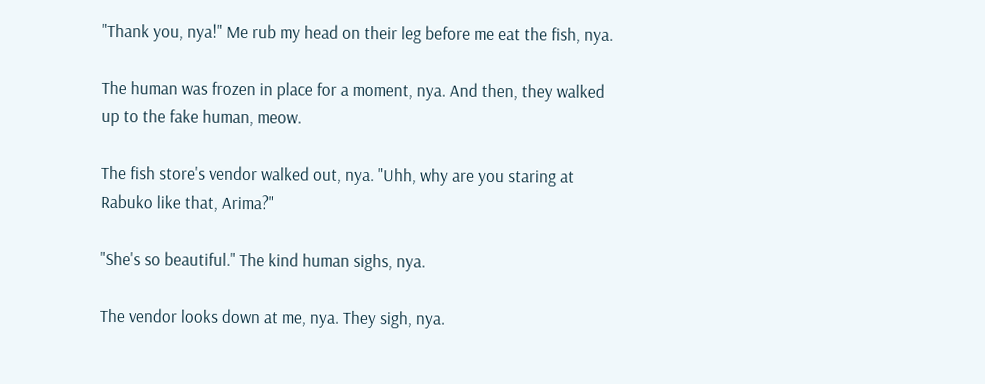"Thank you, nya!" Me rub my head on their leg before me eat the fish, nya.

The human was frozen in place for a moment, nya. And then, they walked up to the fake human, meow.

The fish store's vendor walked out, nya. "Uhh, why are you staring at Rabuko like that, Arima?"

"She's so beautiful." The kind human sighs, nya.

The vendor looks down at me, nya. They sigh, nya.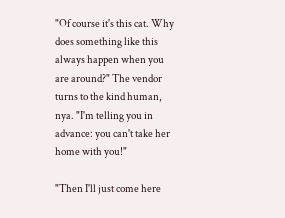"Of course it's this cat. Why does something like this always happen when you are around?" The vendor turns to the kind human, nya. "I'm telling you in advance: you can't take her home with you!"

"Then I'll just come here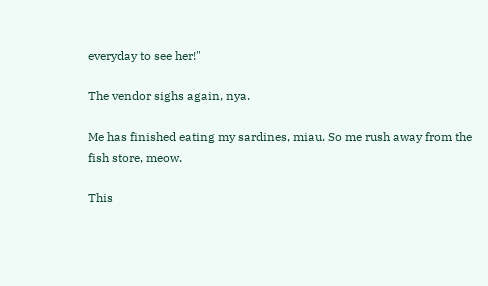everyday to see her!"

The vendor sighs again, nya.

Me has finished eating my sardines, miau. So me rush away from the fish store, meow.

This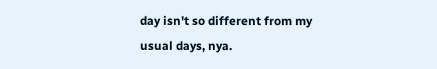day isn't so different from my usual days, nya.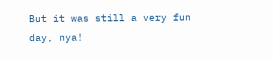But it was still a very fun day, nya!